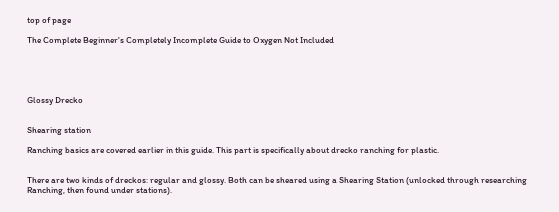top of page

The Complete Beginner's Completely Incomplete Guide to Oxygen Not Included





Glossy Drecko


Shearing station

Ranching basics are covered earlier in this guide. This part is specifically about drecko ranching for plastic.


There are two kinds of dreckos: regular and glossy. Both can be sheared using a Shearing Station (unlocked through researching Ranching, then found under stations).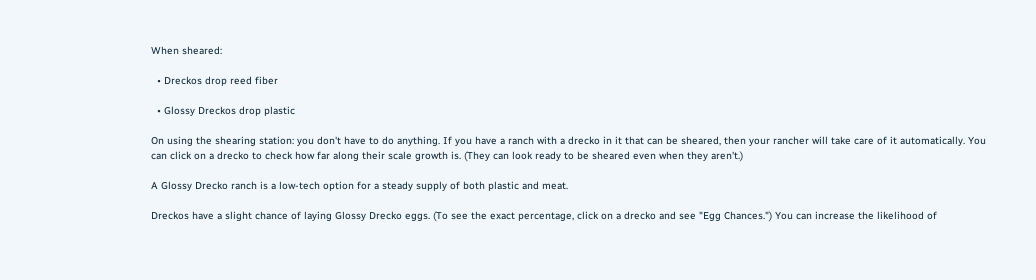When sheared:

  • Dreckos drop reed fiber

  • Glossy Dreckos drop plastic

On using the shearing station: you don't have to do anything. If you have a ranch with a drecko in it that can be sheared, then your rancher will take care of it automatically. You can click on a drecko to check how far along their scale growth is. (They can look ready to be sheared even when they aren't.)

A Glossy Drecko ranch is a low-tech option for a steady supply of both plastic and meat.

Dreckos have a slight chance of laying Glossy Drecko eggs. (To see the exact percentage, click on a drecko and see "Egg Chances.") You can increase the likelihood of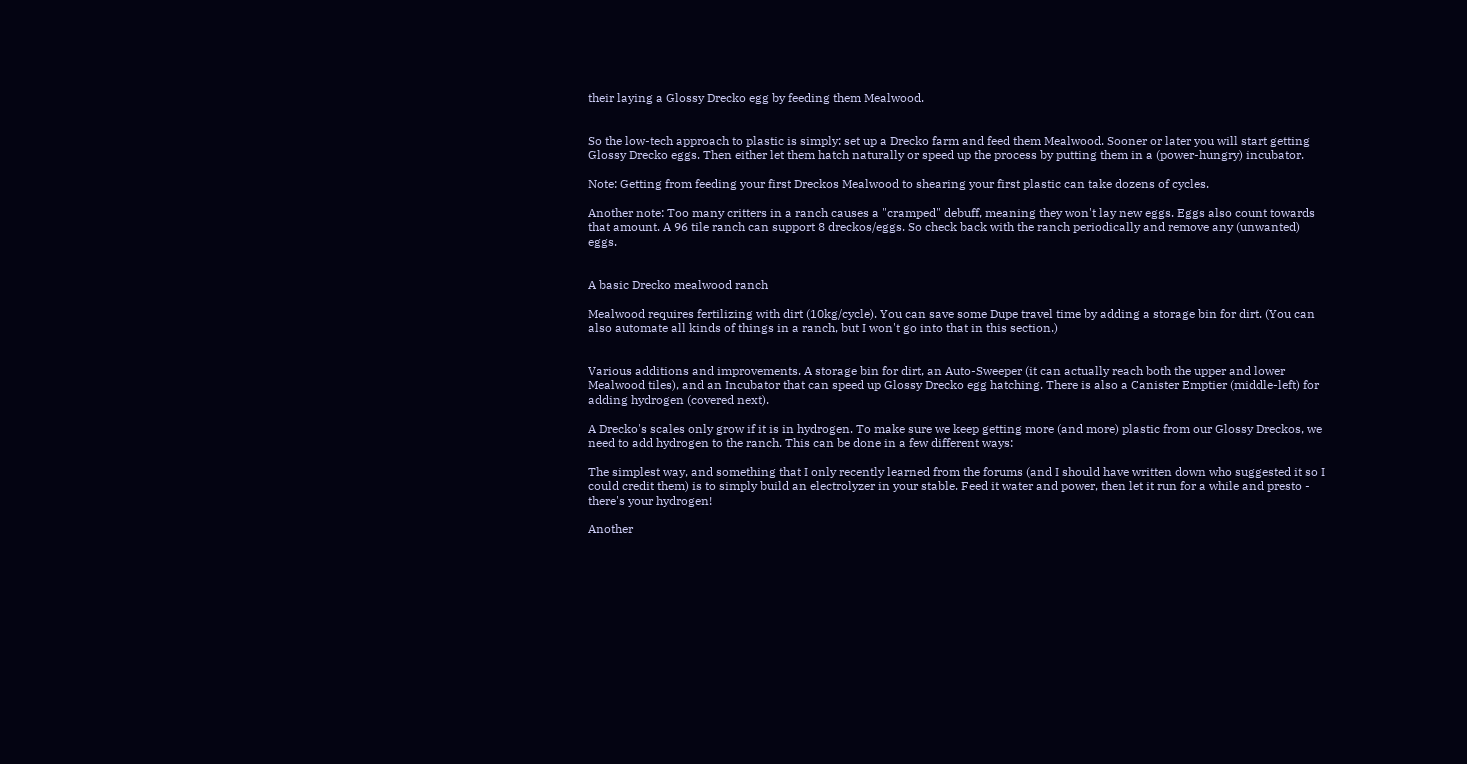their laying a Glossy Drecko egg by feeding them Mealwood.


So the low-tech approach to plastic is simply: set up a Drecko farm and feed them Mealwood. Sooner or later you will start getting Glossy Drecko eggs. Then either let them hatch naturally or speed up the process by putting them in a (power-hungry) incubator.

Note: Getting from feeding your first Dreckos Mealwood to shearing your first plastic can take dozens of cycles.

Another note: Too many critters in a ranch causes a "cramped" debuff, meaning they won't lay new eggs. Eggs also count towards that amount. A 96 tile ranch can support 8 dreckos/eggs. So check back with the ranch periodically and remove any (unwanted) eggs.


A basic Drecko mealwood ranch

Mealwood requires fertilizing with dirt (10kg/cycle). You can save some Dupe travel time by adding a storage bin for dirt. (You can also automate all kinds of things in a ranch, but I won't go into that in this section.)


Various additions and improvements. A storage bin for dirt, an Auto-Sweeper (it can actually reach both the upper and lower Mealwood tiles), and an Incubator that can speed up Glossy Drecko egg hatching. There is also a Canister Emptier (middle-left) for adding hydrogen (covered next).

A Drecko's scales only grow if it is in hydrogen. To make sure we keep getting more (and more) plastic from our Glossy Dreckos, we need to add hydrogen to the ranch. This can be done in a few different ways:

The simplest way, and something that I only recently learned from the forums (and I should have written down who suggested it so I could credit them) is to simply build an electrolyzer in your stable. Feed it water and power, then let it run for a while and presto - there's your hydrogen!

Another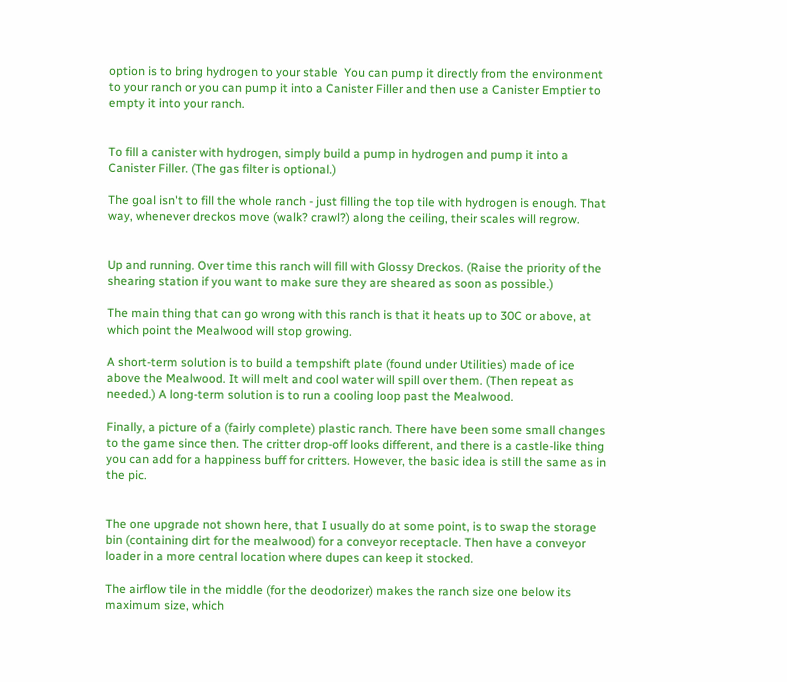option is to bring hydrogen to your stable  You can pump it directly from the environment to your ranch or you can pump it into a Canister Filler and then use a Canister Emptier to empty it into your ranch.


To fill a canister with hydrogen, simply build a pump in hydrogen and pump it into a Canister Filler. (The gas filter is optional.)

The goal isn't to fill the whole ranch - just filling the top tile with hydrogen is enough. That way, whenever dreckos move (walk? crawl?) along the ceiling, their scales will regrow.


Up and running. Over time this ranch will fill with Glossy Dreckos. (Raise the priority of the shearing station if you want to make sure they are sheared as soon as possible.)

The main thing that can go wrong with this ranch is that it heats up to 30C or above, at which point the Mealwood will stop growing.

A short-term solution is to build a tempshift plate (found under Utilities) made of ice above the Mealwood. It will melt and cool water will spill over them. (Then repeat as needed.) A long-term solution is to run a cooling loop past the Mealwood.

Finally, a picture of a (fairly complete) plastic ranch. There have been some small changes to the game since then. The critter drop-off looks different, and there is a castle-like thing you can add for a happiness buff for critters. However, the basic idea is still the same as in the pic.


The one upgrade not shown here, that I usually do at some point, is to swap the storage bin (containing dirt for the mealwood) for a conveyor receptacle. Then have a conveyor loader in a more central location where dupes can keep it stocked.

The airflow tile in the middle (for the deodorizer) makes the ranch size one below its maximum size, which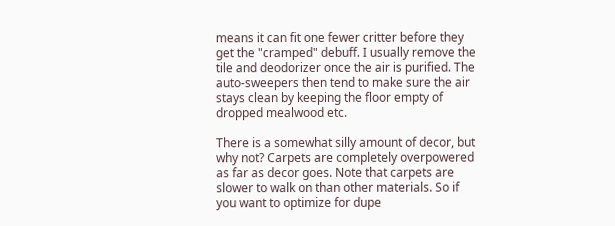means it can fit one fewer critter before they get the "cramped" debuff. I usually remove the tile and deodorizer once the air is purified. The auto-sweepers then tend to make sure the air stays clean by keeping the floor empty of dropped mealwood etc.

There is a somewhat silly amount of decor, but why not? Carpets are completely overpowered as far as decor goes. Note that carpets are slower to walk on than other materials. So if you want to optimize for dupe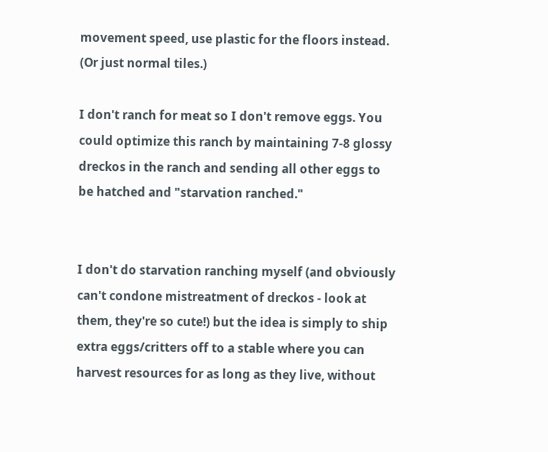movement speed, use plastic for the floors instead. (Or just normal tiles.)

I don't ranch for meat so I don't remove eggs. You could optimize this ranch by maintaining 7-8 glossy dreckos in the ranch and sending all other eggs to be hatched and "starvation ranched."


I don't do starvation ranching myself (and obviously can't condone mistreatment of dreckos - look at them, they're so cute!) but the idea is simply to ship extra eggs/critters off to a stable where you can harvest resources for as long as they live, without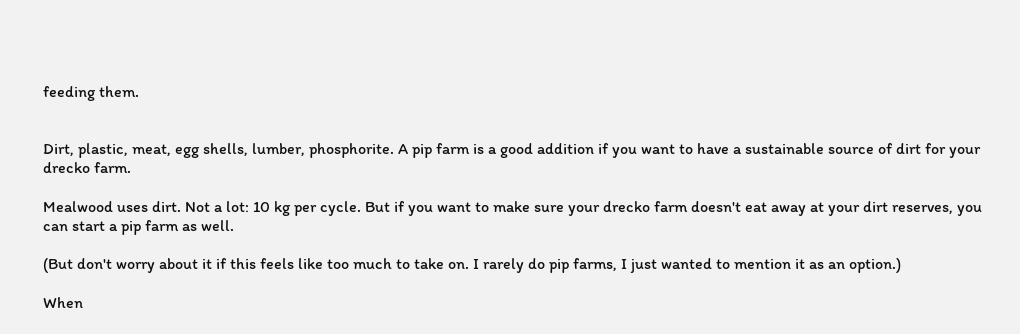feeding them.


Dirt, plastic, meat, egg shells, lumber, phosphorite. A pip farm is a good addition if you want to have a sustainable source of dirt for your drecko farm.

Mealwood uses dirt. Not a lot: 10 kg per cycle. But if you want to make sure your drecko farm doesn't eat away at your dirt reserves, you can start a pip farm as well.

(But don't worry about it if this feels like too much to take on. I rarely do pip farms, I just wanted to mention it as an option.)

When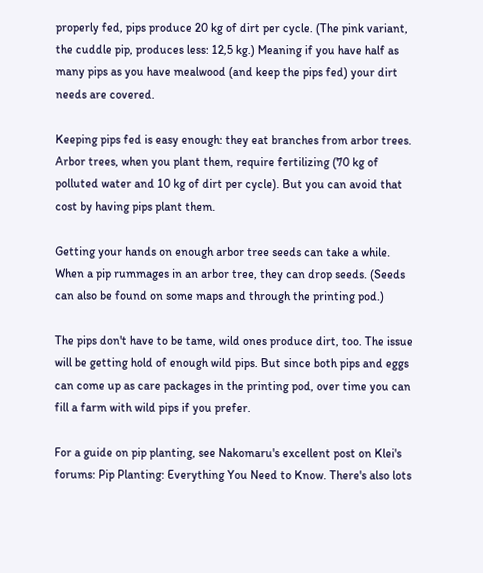properly fed, pips produce 20 kg of dirt per cycle. (The pink variant, the cuddle pip, produces less: 12,5 kg.) Meaning if you have half as many pips as you have mealwood (and keep the pips fed) your dirt needs are covered.

Keeping pips fed is easy enough: they eat branches from arbor trees. Arbor trees, when you plant them, require fertilizing (70 kg of polluted water and 10 kg of dirt per cycle). But you can avoid that cost by having pips plant them.

Getting your hands on enough arbor tree seeds can take a while. When a pip rummages in an arbor tree, they can drop seeds. (Seeds can also be found on some maps and through the printing pod.)

The pips don't have to be tame, wild ones produce dirt, too. The issue will be getting hold of enough wild pips. But since both pips and eggs can come up as care packages in the printing pod, over time you can fill a farm with wild pips if you prefer.

For a guide on pip planting, see Nakomaru's excellent post on Klei's forums: Pip Planting: Everything You Need to Know. There's also lots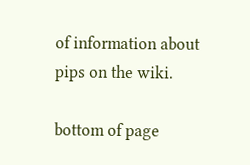of information about pips on the wiki.

bottom of page